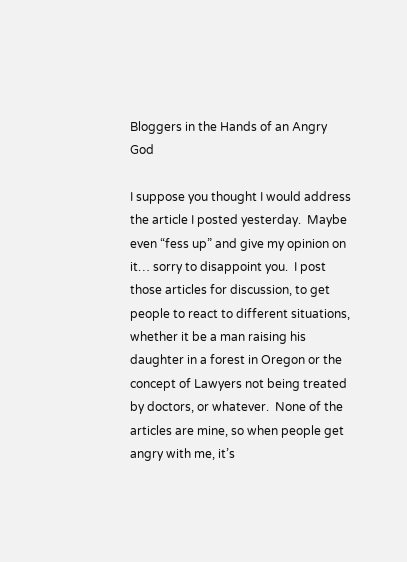Bloggers in the Hands of an Angry God

I suppose you thought I would address the article I posted yesterday.  Maybe even “fess up” and give my opinion on it… sorry to disappoint you.  I post those articles for discussion, to get people to react to different situations, whether it be a man raising his daughter in a forest in Oregon or the concept of Lawyers not being treated by doctors, or whatever.  None of the articles are mine, so when people get angry with me, it’s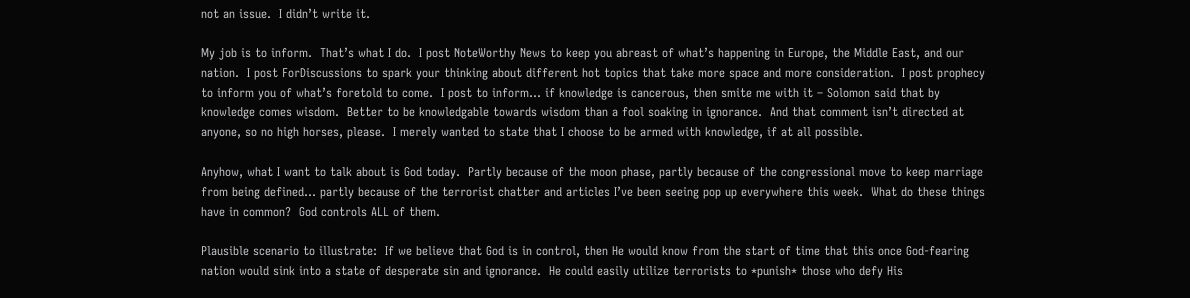not an issue.  I didn’t write it.

My job is to inform.  That’s what I do.  I post NoteWorthy News to keep you abreast of what’s happening in Europe, the Middle East, and our nation.  I post ForDiscussions to spark your thinking about different hot topics that take more space and more consideration.  I post prophecy to inform you of what’s foretold to come.  I post to inform… if knowledge is cancerous, then smite me with it – Solomon said that by knowledge comes wisdom.  Better to be knowledgable towards wisdom than a fool soaking in ignorance.  And that comment isn’t directed at anyone, so no high horses, please.  I merely wanted to state that I choose to be armed with knowledge, if at all possible.

Anyhow, what I want to talk about is God today.  Partly because of the moon phase, partly because of the congressional move to keep marriage from being defined… partly because of the terrorist chatter and articles I’ve been seeing pop up everywhere this week.  What do these things have in common?  God controls ALL of them.

Plausible scenario to illustrate:  If we believe that God is in control, then He would know from the start of time that this once God-fearing nation would sink into a state of desperate sin and ignorance.  He could easily utilize terrorists to *punish* those who defy His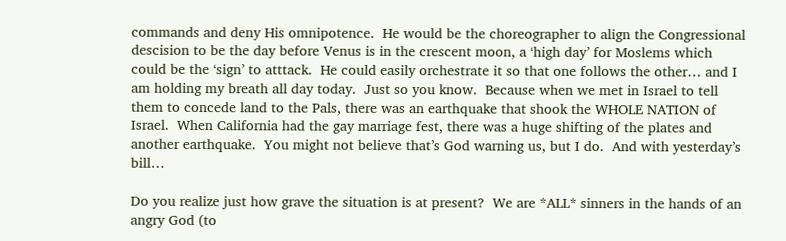commands and deny His omnipotence.  He would be the choreographer to align the Congressional descision to be the day before Venus is in the crescent moon, a ‘high day’ for Moslems which could be the ‘sign’ to atttack.  He could easily orchestrate it so that one follows the other… and I am holding my breath all day today.  Just so you know.  Because when we met in Israel to tell them to concede land to the Pals, there was an earthquake that shook the WHOLE NATION of Israel.  When California had the gay marriage fest, there was a huge shifting of the plates and another earthquake.  You might not believe that’s God warning us, but I do.  And with yesterday’s bill…

Do you realize just how grave the situation is at present?  We are *ALL* sinners in the hands of an angry God (to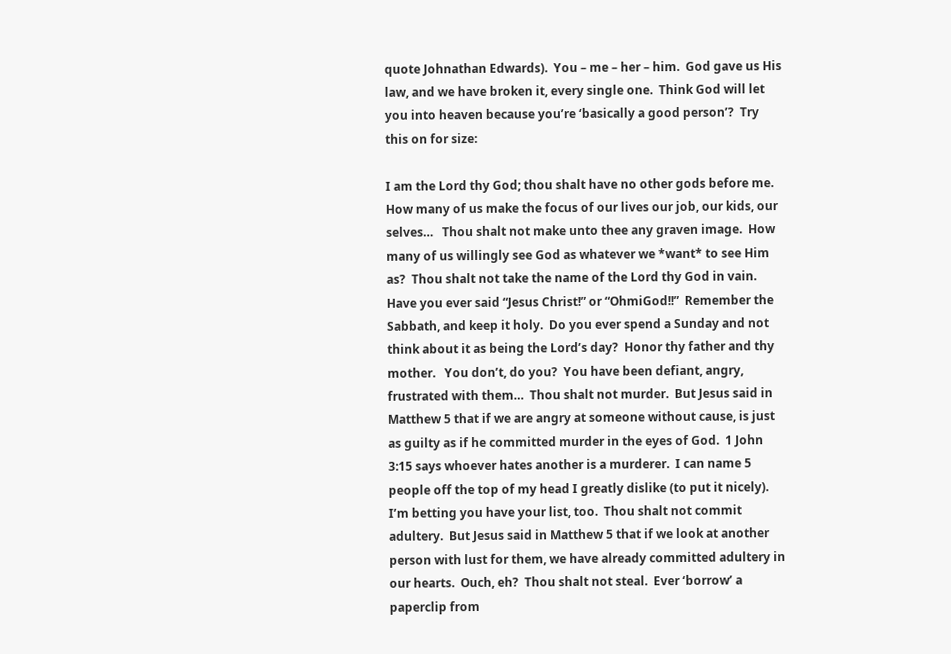quote Johnathan Edwards).  You – me – her – him.  God gave us His law, and we have broken it, every single one.  Think God will let you into heaven because you’re ‘basically a good person’?  Try this on for size:

I am the Lord thy God; thou shalt have no other gods before me.  How many of us make the focus of our lives our job, our kids, our selves…   Thou shalt not make unto thee any graven image.  How many of us willingly see God as whatever we *want* to see Him as?  Thou shalt not take the name of the Lord thy God in vain.  Have you ever said “Jesus Christ!” or “OhmiGod!!”  Remember the Sabbath, and keep it holy.  Do you ever spend a Sunday and not think about it as being the Lord’s day?  Honor thy father and thy mother.   You don’t, do you?  You have been defiant, angry, frustrated with them…  Thou shalt not murder.  But Jesus said in Matthew 5 that if we are angry at someone without cause, is just as guilty as if he committed murder in the eyes of God.  1 John 3:15 says whoever hates another is a murderer.  I can name 5 people off the top of my head I greatly dislike (to put it nicely).  I’m betting you have your list, too.  Thou shalt not commit adultery.  But Jesus said in Matthew 5 that if we look at another person with lust for them, we have already committed adultery in our hearts.  Ouch, eh?  Thou shalt not steal.  Ever ‘borrow’ a paperclip from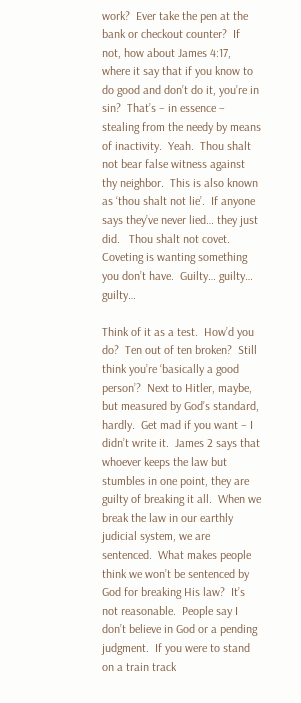work?  Ever take the pen at the bank or checkout counter?  If not, how about James 4:17, where it say that if you know to do good and don’t do it, you’re in sin?  That’s – in essence – stealing from the needy by means of inactivity.  Yeah.  Thou shalt not bear false witness against thy neighbor.  This is also known as ‘thou shalt not lie’.  If anyone says they’ve never lied… they just did.   Thou shalt not covet.   Coveting is wanting something you don’t have.  Guilty… guilty… guilty…

Think of it as a test.  How’d you do?  Ten out of ten broken?  Still think you’re ‘basically a good person’?  Next to Hitler, maybe, but measured by God’s standard, hardly.  Get mad if you want – I didn’t write it.  James 2 says that whoever keeps the law but stumbles in one point, they are guilty of breaking it all.  When we break the law in our earthly judicial system, we are sentenced.  What makes people think we won’t be sentenced by God for breaking His law?  It’s not reasonable.  People say I don’t believe in God or a pending judgment.  If you were to stand on a train track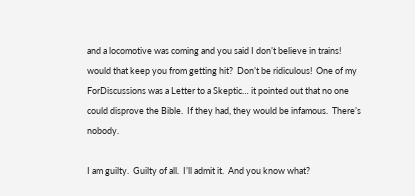and a locomotive was coming and you said I don’t believe in trains! would that keep you from getting hit?  Don’t be ridiculous!  One of my ForDiscussions was a Letter to a Skeptic… it pointed out that no one could disprove the Bible.  If they had, they would be infamous.  There’s nobody.

I am guilty.  Guilty of all.  I’ll admit it.  And you know what?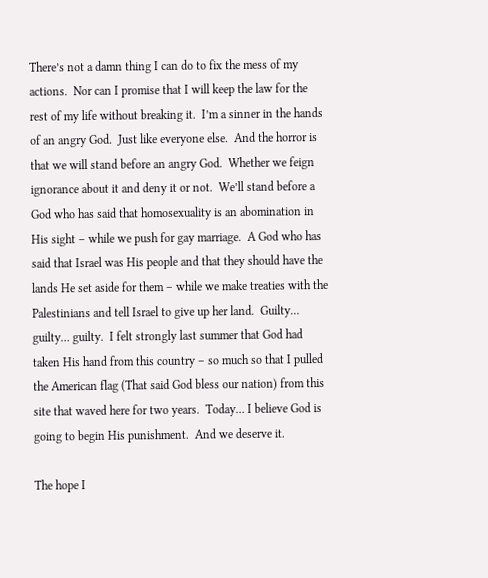There’s not a damn thing I can do to fix the mess of my actions.  Nor can I promise that I will keep the law for the rest of my life without breaking it.  I’m a sinner in the hands of an angry God.  Just like everyone else.  And the horror is that we will stand before an angry God.  Whether we feign ignorance about it and deny it or not.  We’ll stand before a God who has said that homosexuality is an abomination in His sight – while we push for gay marriage.  A God who has said that Israel was His people and that they should have the lands He set aside for them – while we make treaties with the Palestinians and tell Israel to give up her land.  Guilty… guilty… guilty.  I felt strongly last summer that God had taken His hand from this country – so much so that I pulled the American flag (That said God bless our nation) from this site that waved here for two years.  Today… I believe God is going to begin His punishment.  And we deserve it.

The hope I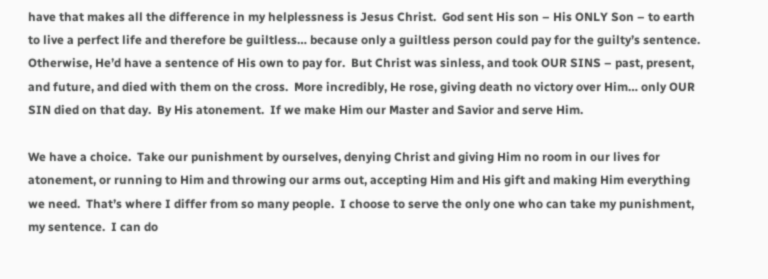have that makes all the difference in my helplessness is Jesus Christ.  God sent His son – His ONLY Son – to earth to live a perfect life and therefore be guiltless… because only a guiltless person could pay for the guilty’s sentence.  Otherwise, He’d have a sentence of His own to pay for.  But Christ was sinless, and took OUR SINS – past, present, and future, and died with them on the cross.  More incredibly, He rose, giving death no victory over Him… only OUR SIN died on that day.  By His atonement.  If we make Him our Master and Savior and serve Him.

We have a choice.  Take our punishment by ourselves, denying Christ and giving Him no room in our lives for atonement, or running to Him and throwing our arms out, accepting Him and His gift and making Him everything we need.  That’s where I differ from so many people.  I choose to serve the only one who can take my punishment, my sentence.  I can do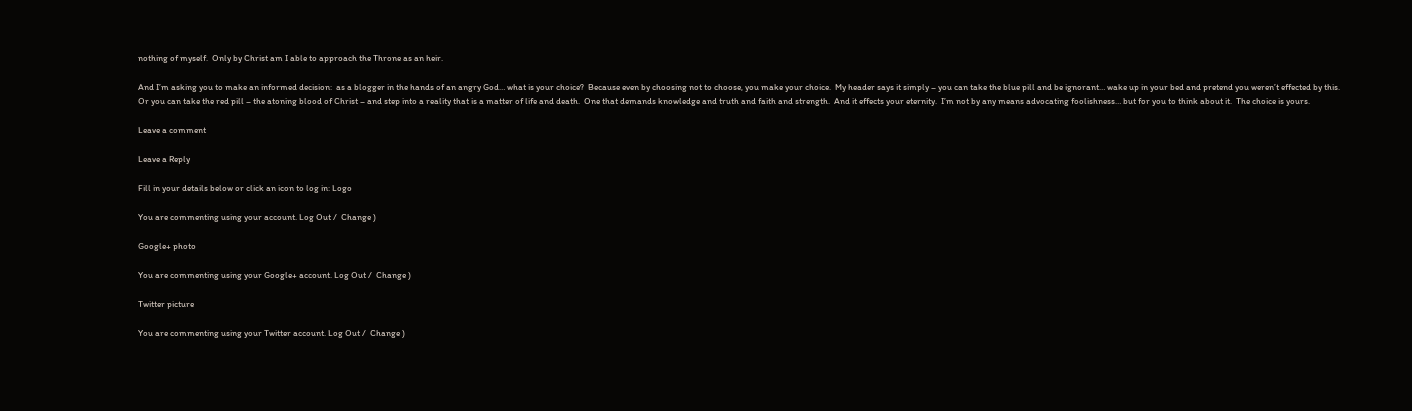nothing of myself.  Only by Christ am I able to approach the Throne as an heir.

And I’m asking you to make an informed decision:  as a blogger in the hands of an angry God… what is your choice?  Because even by choosing not to choose, you make your choice.  My header says it simply – you can take the blue pill and be ignorant… wake up in your bed and pretend you weren’t effected by this.  Or you can take the red pill – the atoning blood of Christ – and step into a reality that is a matter of life and death.  One that demands knowledge and truth and faith and strength.  And it effects your eternity.  I’m not by any means advocating foolishness… but for you to think about it.  The choice is yours.

Leave a comment

Leave a Reply

Fill in your details below or click an icon to log in: Logo

You are commenting using your account. Log Out /  Change )

Google+ photo

You are commenting using your Google+ account. Log Out /  Change )

Twitter picture

You are commenting using your Twitter account. Log Out /  Change )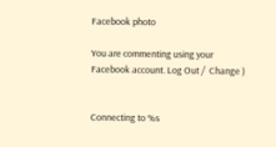Facebook photo

You are commenting using your Facebook account. Log Out /  Change )


Connecting to %s